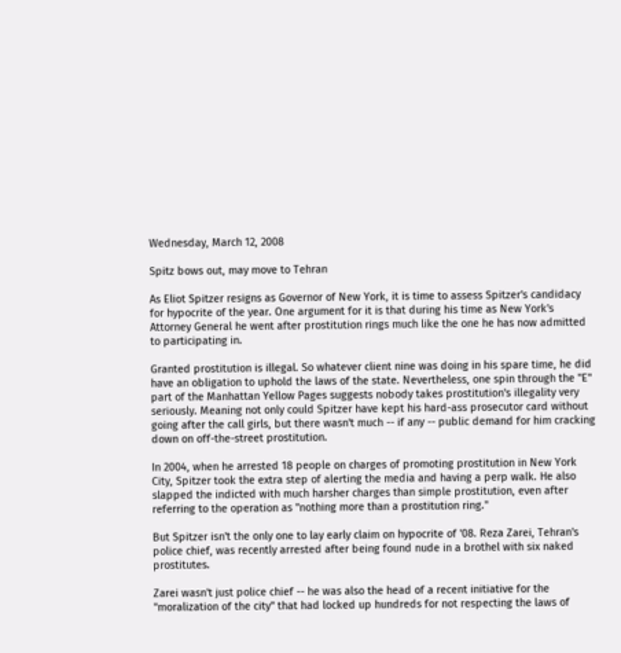Wednesday, March 12, 2008

Spitz bows out, may move to Tehran

As Eliot Spitzer resigns as Governor of New York, it is time to assess Spitzer's candidacy for hypocrite of the year. One argument for it is that during his time as New York's Attorney General he went after prostitution rings much like the one he has now admitted to participating in.

Granted prostitution is illegal. So whatever client nine was doing in his spare time, he did have an obligation to uphold the laws of the state. Nevertheless, one spin through the "E" part of the Manhattan Yellow Pages suggests nobody takes prostitution's illegality very seriously. Meaning not only could Spitzer have kept his hard-ass prosecutor card without going after the call girls, but there wasn't much -- if any -- public demand for him cracking down on off-the-street prostitution.

In 2004, when he arrested 18 people on charges of promoting prostitution in New York City, Spitzer took the extra step of alerting the media and having a perp walk. He also slapped the indicted with much harsher charges than simple prostitution, even after referring to the operation as "nothing more than a prostitution ring."

But Spitzer isn't the only one to lay early claim on hypocrite of '08. Reza Zarei, Tehran's police chief, was recently arrested after being found nude in a brothel with six naked prostitutes.

Zarei wasn't just police chief -- he was also the head of a recent initiative for the "moralization of the city" that had locked up hundreds for not respecting the laws of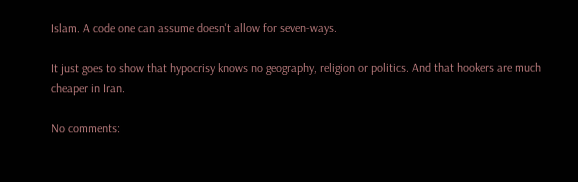Islam. A code one can assume doesn't allow for seven-ways.

It just goes to show that hypocrisy knows no geography, religion or politics. And that hookers are much cheaper in Iran.

No comments: